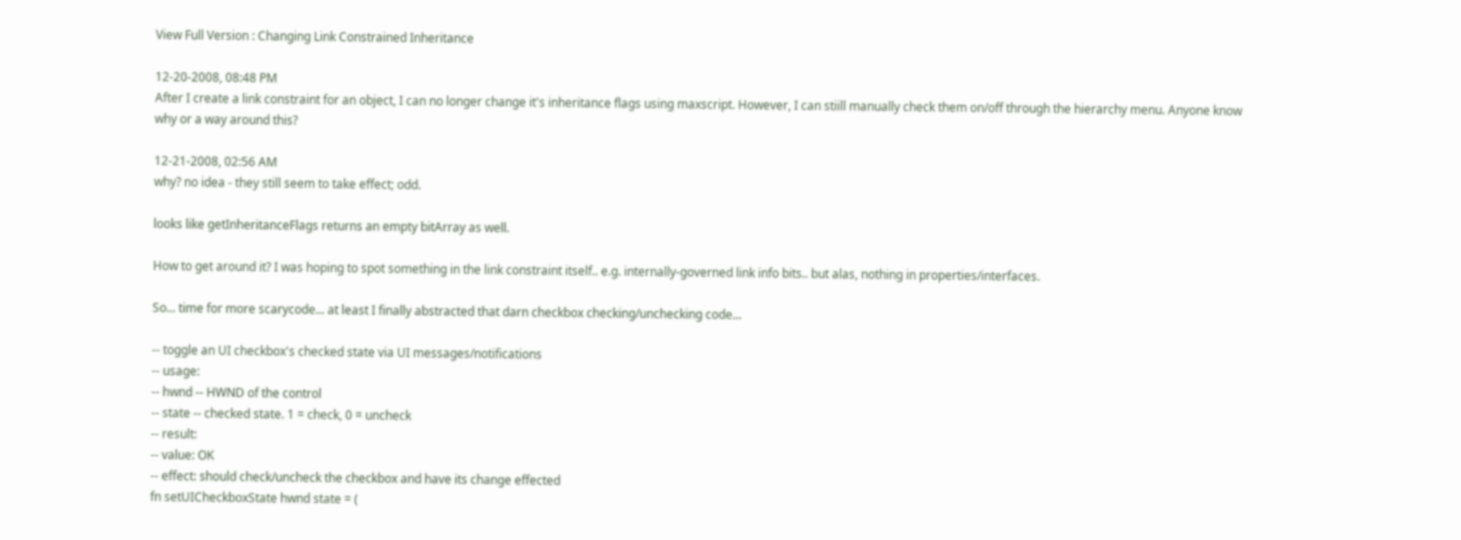View Full Version : Changing Link Constrained Inheritance

12-20-2008, 08:48 PM
After I create a link constraint for an object, I can no longer change it's inheritance flags using maxscript. However, I can stiill manually check them on/off through the hierarchy menu. Anyone know why or a way around this?

12-21-2008, 02:56 AM
why? no idea - they still seem to take effect; odd.

looks like getInheritanceFlags returns an empty bitArray as well.

How to get around it? I was hoping to spot something in the link constraint itself.. e.g. internally-governed link info bits.. but alas, nothing in properties/interfaces.

So... time for more scarycode... at least I finally abstracted that darn checkbox checking/unchecking code...

-- toggle an UI checkbox's checked state via UI messages/notifications
-- usage:
-- hwnd -- HWND of the control
-- state -- checked state. 1 = check, 0 = uncheck
-- result:
-- value: OK
-- effect: should check/uncheck the checkbox and have its change effected
fn setUICheckboxState hwnd state = (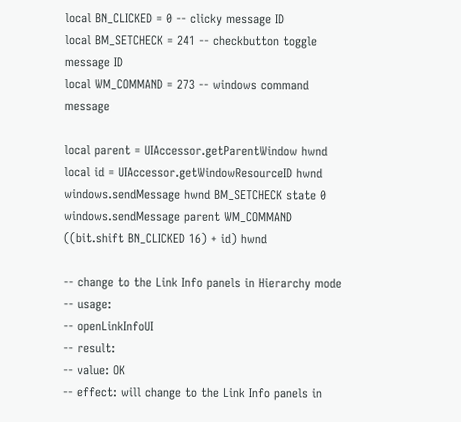local BN_CLICKED = 0 -- clicky message ID
local BM_SETCHECK = 241 -- checkbutton toggle message ID
local WM_COMMAND = 273 -- windows command message

local parent = UIAccessor.getParentWindow hwnd
local id = UIAccessor.getWindowResourceID hwnd
windows.sendMessage hwnd BM_SETCHECK state 0
windows.sendMessage parent WM_COMMAND ((bit.shift BN_CLICKED 16) + id) hwnd

-- change to the Link Info panels in Hierarchy mode
-- usage:
-- openLinkInfoUI
-- result:
-- value: OK
-- effect: will change to the Link Info panels in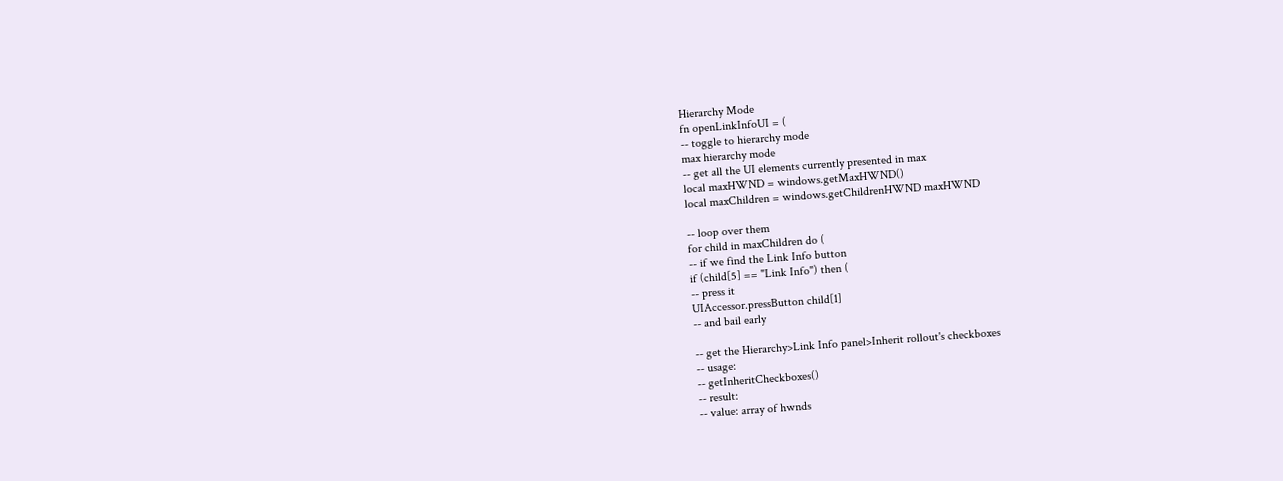Hierarchy Mode
fn openLinkInfoUI = (
-- toggle to hierarchy mode
max hierarchy mode
-- get all the UI elements currently presented in max
local maxHWND = windows.getMaxHWND()
local maxChildren = windows.getChildrenHWND maxHWND

-- loop over them
for child in maxChildren do (
-- if we find the Link Info button
if (child[5] == "Link Info") then (
-- press it
UIAccessor.pressButton child[1]
-- and bail early

-- get the Hierarchy>Link Info panel>Inherit rollout's checkboxes
-- usage:
-- getInheritCheckboxes()
-- result:
-- value: array of hwnds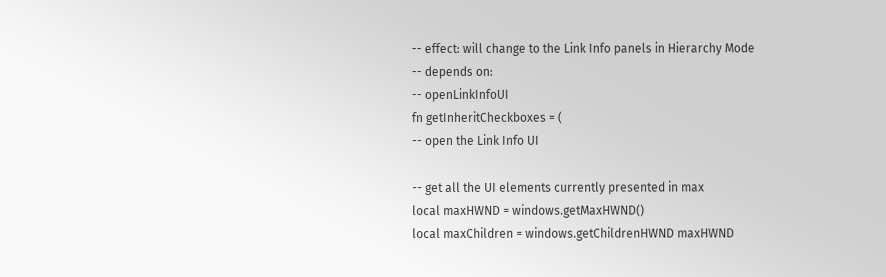-- effect: will change to the Link Info panels in Hierarchy Mode
-- depends on:
-- openLinkInfoUI
fn getInheritCheckboxes = (
-- open the Link Info UI

-- get all the UI elements currently presented in max
local maxHWND = windows.getMaxHWND()
local maxChildren = windows.getChildrenHWND maxHWND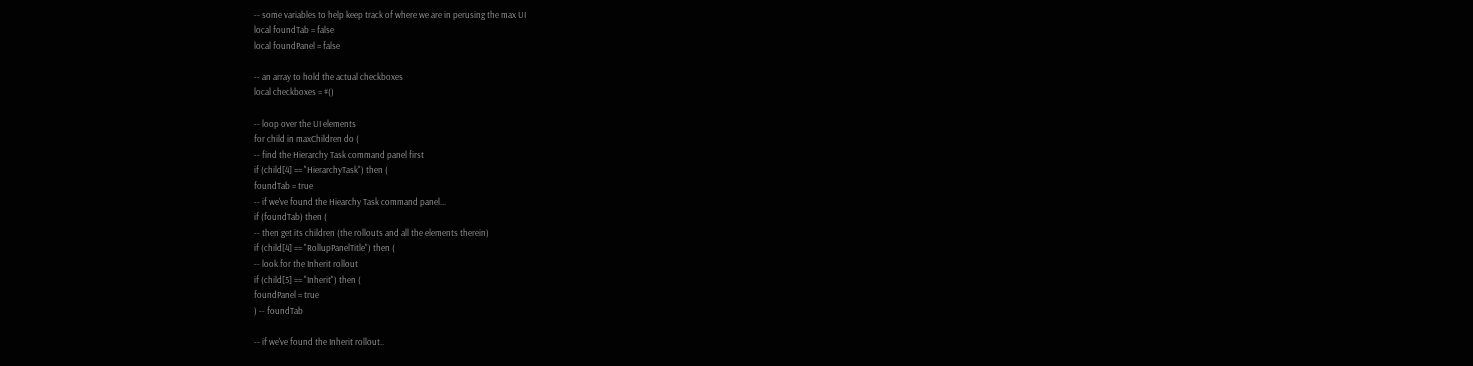-- some variables to help keep track of where we are in perusing the max UI
local foundTab = false
local foundPanel = false

-- an array to hold the actual checkboxes
local checkboxes = #()

-- loop over the UI elements
for child in maxChildren do (
-- find the Hierarchy Task command panel first
if (child[4] == "HierarchyTask") then (
foundTab = true
-- if we've found the Hiearchy Task command panel...
if (foundTab) then (
-- then get its children (the rollouts and all the elements therein)
if (child[4] == "RollupPanelTitle") then (
-- look for the Inherit rollout
if (child[5] == "Inherit") then (
foundPanel = true
) -- foundTab

-- if we've found the Inherit rollout..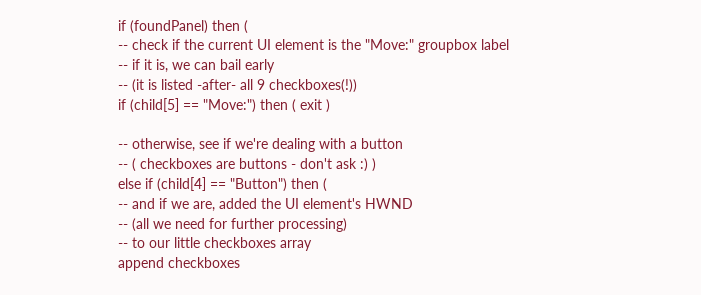if (foundPanel) then (
-- check if the current UI element is the "Move:" groupbox label
-- if it is, we can bail early
-- (it is listed -after- all 9 checkboxes(!))
if (child[5] == "Move:") then ( exit )

-- otherwise, see if we're dealing with a button
-- ( checkboxes are buttons - don't ask :) )
else if (child[4] == "Button") then (
-- and if we are, added the UI element's HWND
-- (all we need for further processing)
-- to our little checkboxes array
append checkboxes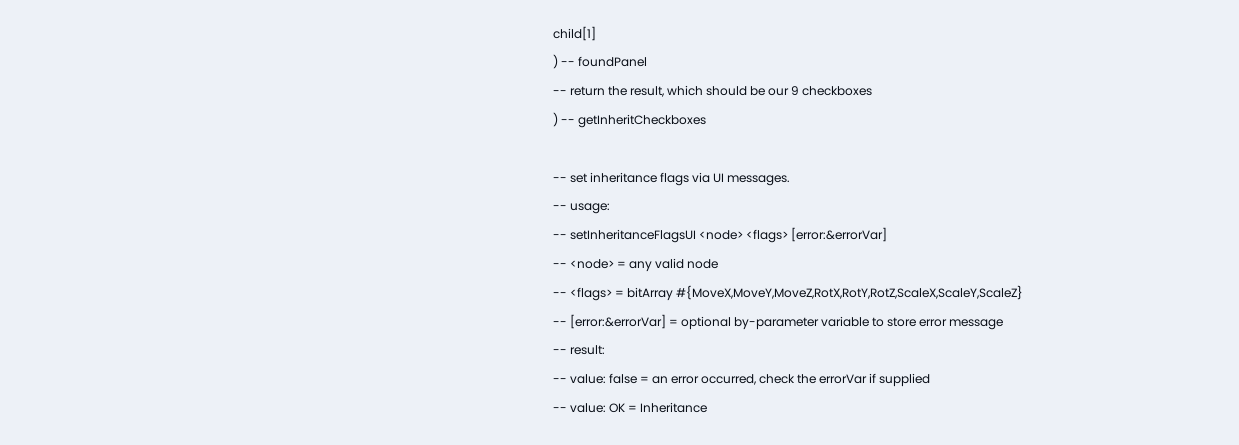child[1]
) -- foundPanel
-- return the result, which should be our 9 checkboxes
) -- getInheritCheckboxes

-- set inheritance flags via UI messages.
-- usage:
-- setInheritanceFlagsUI <node> <flags> [error:&errorVar]
-- <node> = any valid node
-- <flags> = bitArray #{MoveX,MoveY,MoveZ,RotX,RotY,RotZ,ScaleX,ScaleY,ScaleZ}
-- [error:&errorVar] = optional by-parameter variable to store error message
-- result:
-- value: false = an error occurred, check the errorVar if supplied
-- value: OK = Inheritance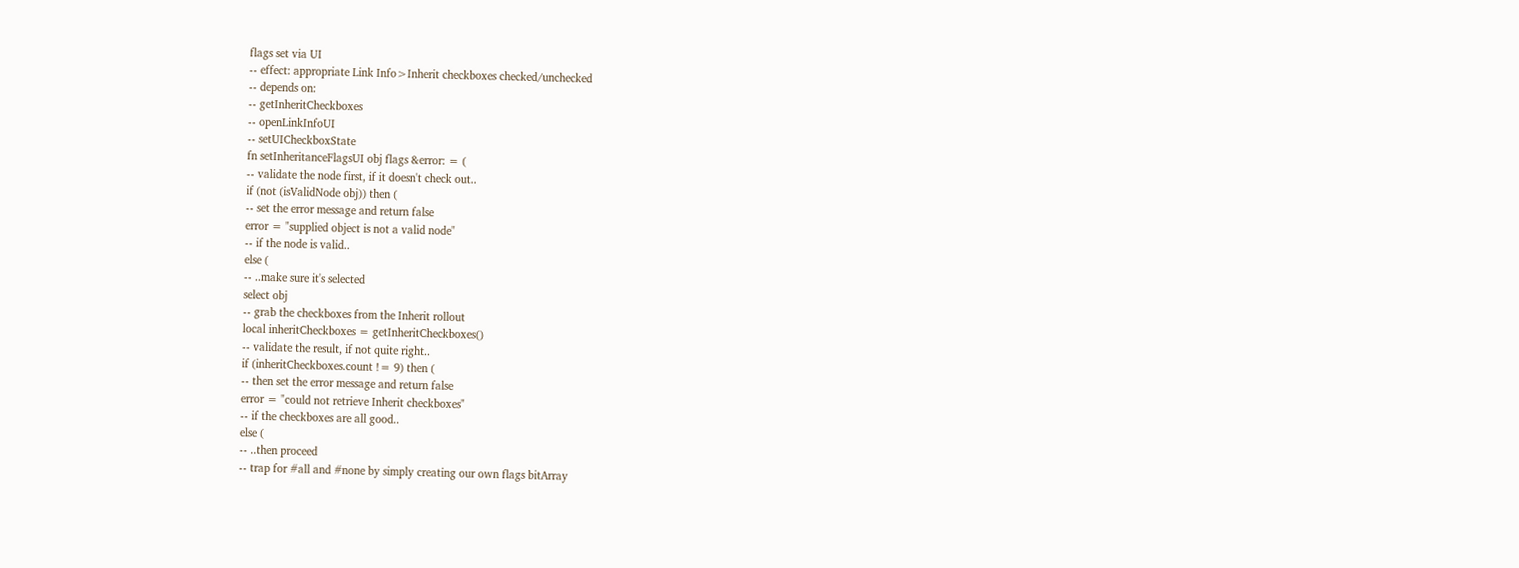flags set via UI
-- effect: appropriate Link Info>Inherit checkboxes checked/unchecked
-- depends on:
-- getInheritCheckboxes
-- openLinkInfoUI
-- setUICheckboxState
fn setInheritanceFlagsUI obj flags &error: = (
-- validate the node first, if it doesn't check out..
if (not (isValidNode obj)) then (
-- set the error message and return false
error = "supplied object is not a valid node"
-- if the node is valid..
else (
-- ..make sure it's selected
select obj
-- grab the checkboxes from the Inherit rollout
local inheritCheckboxes = getInheritCheckboxes()
-- validate the result, if not quite right..
if (inheritCheckboxes.count != 9) then (
-- then set the error message and return false
error = "could not retrieve Inherit checkboxes"
-- if the checkboxes are all good..
else (
-- ..then proceed
-- trap for #all and #none by simply creating our own flags bitArray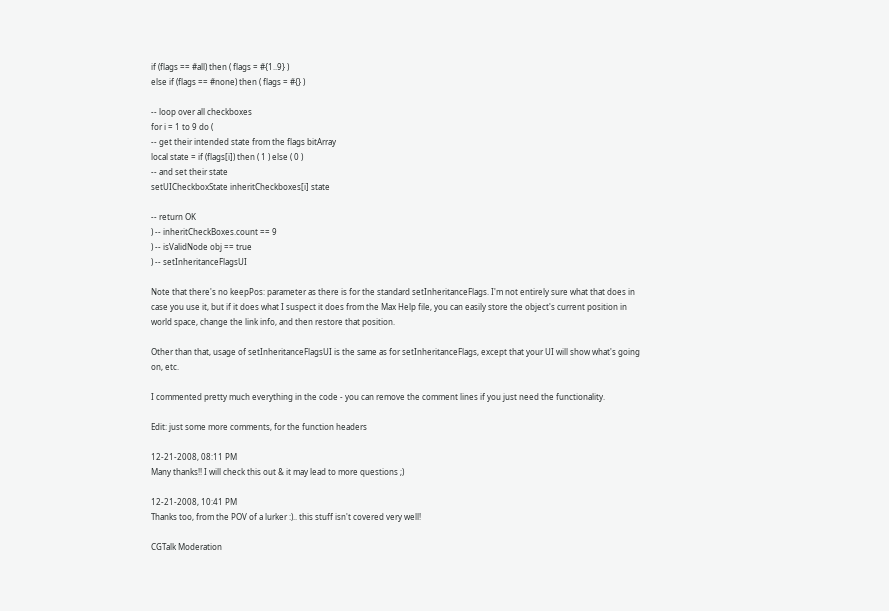if (flags == #all) then ( flags = #{1..9} )
else if (flags == #none) then ( flags = #{} )

-- loop over all checkboxes
for i = 1 to 9 do (
-- get their intended state from the flags bitArray
local state = if (flags[i]) then ( 1 ) else ( 0 )
-- and set their state
setUICheckboxState inheritCheckboxes[i] state

-- return OK
) -- inheritCheckBoxes.count == 9
) -- isValidNode obj == true
) -- setInheritanceFlagsUI

Note that there's no keepPos: parameter as there is for the standard setInheritanceFlags. I'm not entirely sure what that does in case you use it, but if it does what I suspect it does from the Max Help file, you can easily store the object's current position in world space, change the link info, and then restore that position.

Other than that, usage of setInheritanceFlagsUI is the same as for setInheritanceFlags, except that your UI will show what's going on, etc.

I commented pretty much everything in the code - you can remove the comment lines if you just need the functionality.

Edit: just some more comments, for the function headers

12-21-2008, 08:11 PM
Many thanks!! I will check this out & it may lead to more questions ;)

12-21-2008, 10:41 PM
Thanks too, from the POV of a lurker :).. this stuff isn't covered very well!

CGTalk Moderation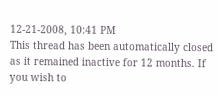12-21-2008, 10:41 PM
This thread has been automatically closed as it remained inactive for 12 months. If you wish to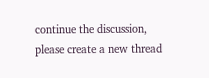continue the discussion, please create a new thread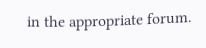in the appropriate forum.